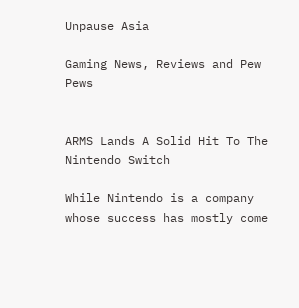Unpause Asia

Gaming News, Reviews and Pew Pews


ARMS Lands A Solid Hit To The Nintendo Switch

While Nintendo is a company whose success has mostly come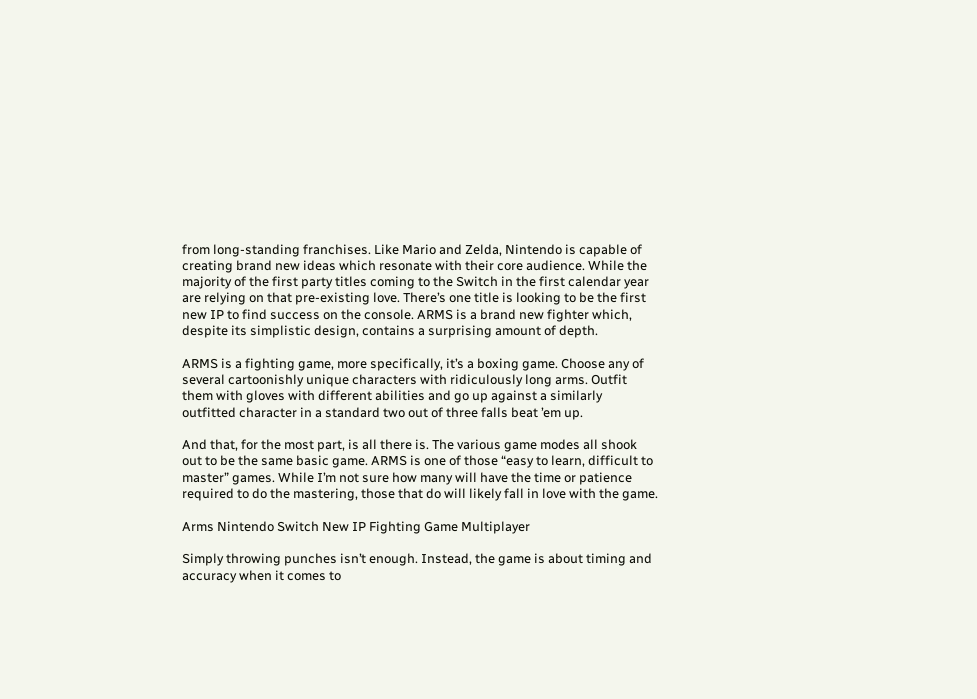from long-standing franchises. Like Mario and Zelda, Nintendo is capable of creating brand new ideas which resonate with their core audience. While the majority of the first party titles coming to the Switch in the first calendar year are relying on that pre-existing love. There’s one title is looking to be the first new IP to find success on the console. ARMS is a brand new fighter which, despite its simplistic design, contains a surprising amount of depth.

ARMS is a fighting game, more specifically, it’s a boxing game. Choose any of several cartoonishly unique characters with ridiculously long arms. Outfit them with gloves with different abilities and go up against a similarly outfitted character in a standard two out of three falls beat ’em up.

And that, for the most part, is all there is. The various game modes all shook out to be the same basic game. ARMS is one of those “easy to learn, difficult to master” games. While I’m not sure how many will have the time or patience required to do the mastering, those that do will likely fall in love with the game.

Arms Nintendo Switch New IP Fighting Game Multiplayer

Simply throwing punches isn’t enough. Instead, the game is about timing and accuracy when it comes to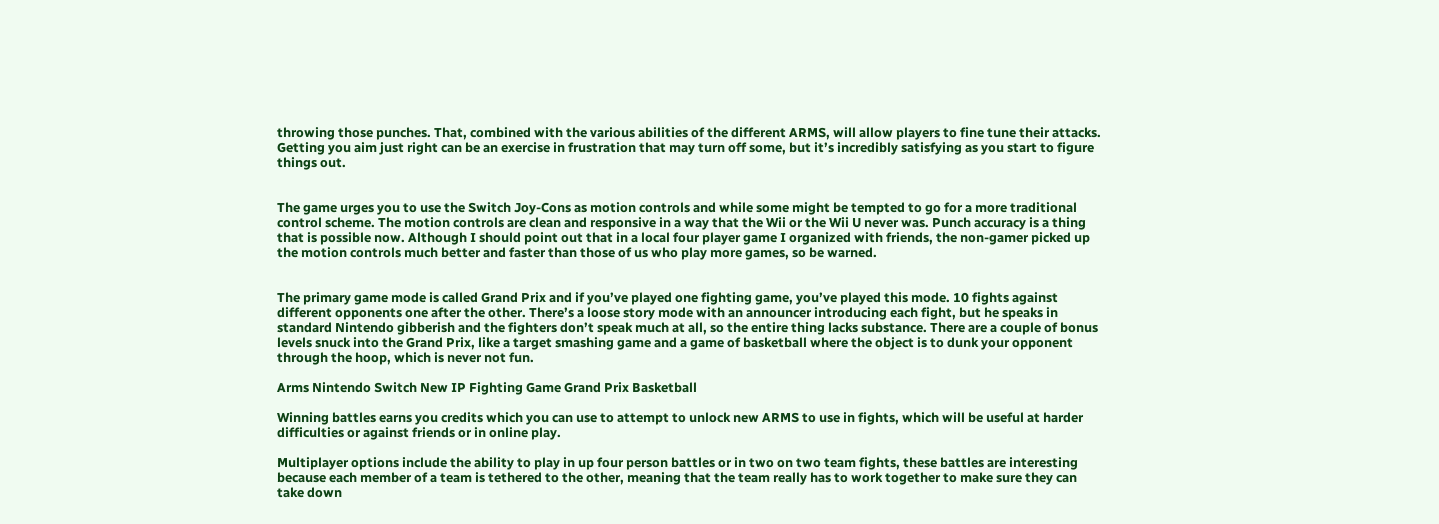throwing those punches. That, combined with the various abilities of the different ARMS, will allow players to fine tune their attacks. Getting you aim just right can be an exercise in frustration that may turn off some, but it’s incredibly satisfying as you start to figure things out.


The game urges you to use the Switch Joy-Cons as motion controls and while some might be tempted to go for a more traditional control scheme. The motion controls are clean and responsive in a way that the Wii or the Wii U never was. Punch accuracy is a thing that is possible now. Although I should point out that in a local four player game I organized with friends, the non-gamer picked up the motion controls much better and faster than those of us who play more games, so be warned.


The primary game mode is called Grand Prix and if you’ve played one fighting game, you’ve played this mode. 10 fights against different opponents one after the other. There’s a loose story mode with an announcer introducing each fight, but he speaks in standard Nintendo gibberish and the fighters don’t speak much at all, so the entire thing lacks substance. There are a couple of bonus levels snuck into the Grand Prix, like a target smashing game and a game of basketball where the object is to dunk your opponent through the hoop, which is never not fun.

Arms Nintendo Switch New IP Fighting Game Grand Prix Basketball

Winning battles earns you credits which you can use to attempt to unlock new ARMS to use in fights, which will be useful at harder difficulties or against friends or in online play.

Multiplayer options include the ability to play in up four person battles or in two on two team fights, these battles are interesting because each member of a team is tethered to the other, meaning that the team really has to work together to make sure they can take down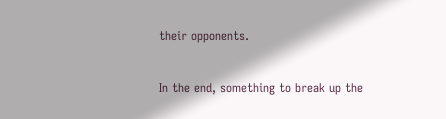their opponents.


In the end, something to break up the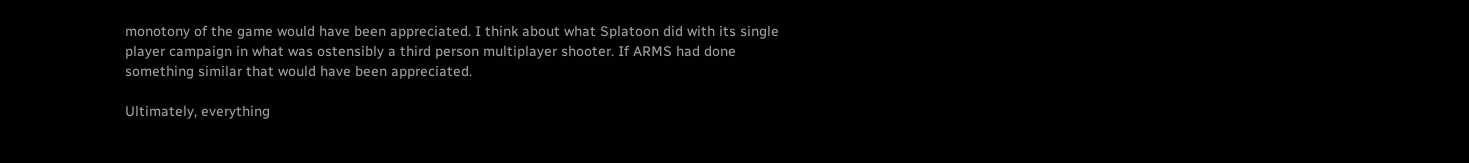monotony of the game would have been appreciated. I think about what Splatoon did with its single player campaign in what was ostensibly a third person multiplayer shooter. If ARMS had done something similar that would have been appreciated.

Ultimately, everything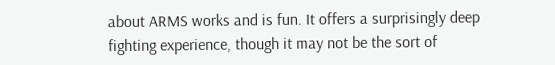about ARMS works and is fun. It offers a surprisingly deep fighting experience, though it may not be the sort of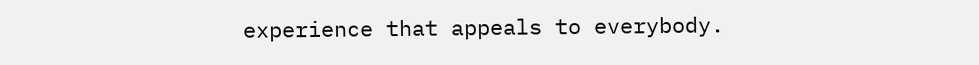experience that appeals to everybody.